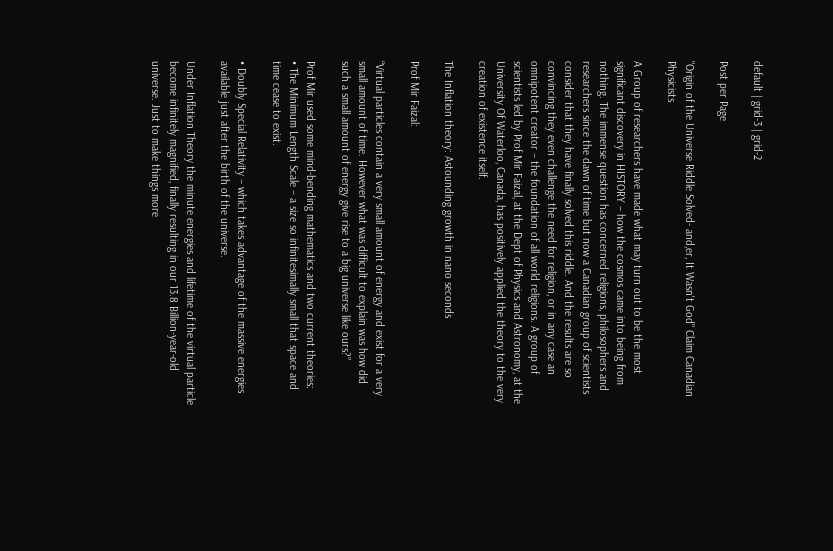default | grid-3 | grid-2

Post per Page

"Origin of the Universe Riddle Solved- and,er, It Wasn't God" Claim Canadian Physicists

A Group of researchers have made what may turn out to be the most significant discovery in HISTORY – how the cosmos came into being from nothing. The immense question has concerned religions, philosophers and researchers since the dawn of time but now a Canadian group of scientists consider that they have finally solved this riddle. And the results are so convincing they even challenge the need for religion, or in any case an omnipotent creator – the foundation of all world religions. A group of scientists led by Prof Mir Faizal, at the Dept of Physics and Astronomy, at the University Of Waterloo, Canada, has positively applied the theory to the very creation of existence itself.

The Inflation theory: Astounding growth in nano seconds

Prof Mir Faizal:

“Virtual particles contain a very small amount of energy and exist for a very small amount of time. However what was difficult to explain was how did such a small amount of energy give rise to a big universe like ours?”

Prof Mir used some mind-bending mathematics and two current theories:
• The Minimum Length Scale – a size so infinitesimally small that space and time cease to exist.

• Doubly Special Relativity – which takes advantage of the massive energies available just after the birth of the universe.

Under Inflation Theory the minute energies and lifetime of the virtual particle become infinitely magnified, finally resulting in our 13.8 Billion-year-old universe. Just to make things more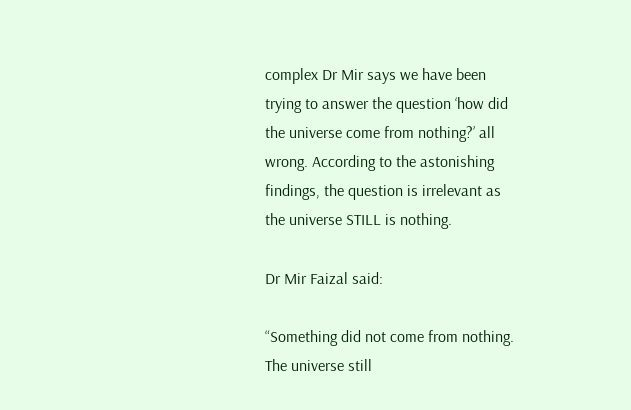complex Dr Mir says we have been trying to answer the question ‘how did the universe come from nothing?’ all wrong. According to the astonishing findings, the question is irrelevant as the universe STILL is nothing.

Dr Mir Faizal said:

“Something did not come from nothing. The universe still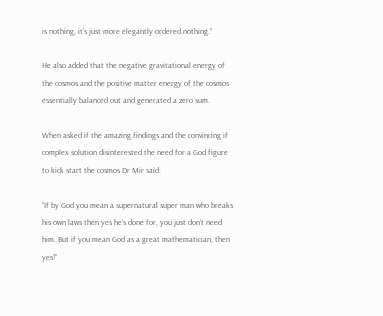is nothing, it’s just more elegantly ordered nothing.”

He also added that the negative gravitational energy of the cosmos and the positive matter energy of the cosmos essentially balanced out and generated a zero sum.

When asked if the amazing findings and the convincing if complex solution disinterested the need for a God figure to kick start the cosmos Dr Mir said:

“If by God you mean a supernatural super man who breaks his own laws then yes he’s done for, you just don’t need him. But if you mean God as a great mathematician, then yes!”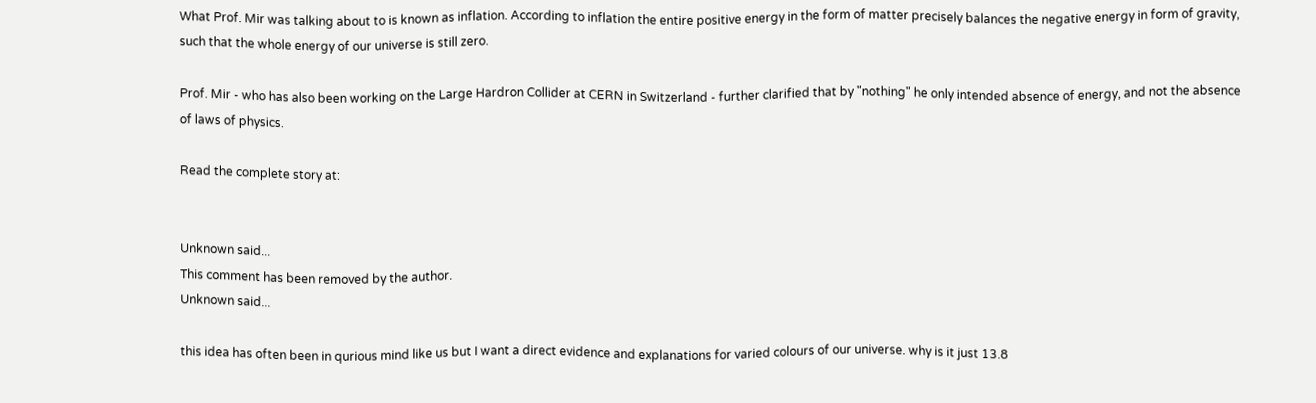What Prof. Mir was talking about to is known as inflation. According to inflation the entire positive energy in the form of matter precisely balances the negative energy in form of gravity, such that the whole energy of our universe is still zero.

Prof. Mir - who has also been working on the Large Hardron Collider at CERN in Switzerland - further clarified that by "nothing" he only intended absence of energy, and not the absence of laws of physics.

Read the complete story at:


Unknown said...
This comment has been removed by the author.
Unknown said...

this idea has often been in qurious mind like us but I want a direct evidence and explanations for varied colours of our universe. why is it just 13.8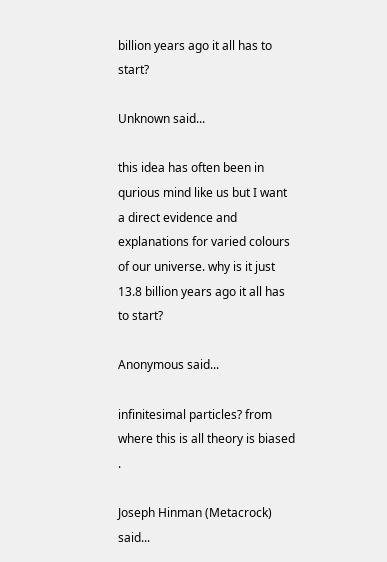billion years ago it all has to start?

Unknown said...

this idea has often been in qurious mind like us but I want a direct evidence and explanations for varied colours of our universe. why is it just 13.8 billion years ago it all has to start?

Anonymous said...

infinitesimal particles? from where this is all theory is biased .

Joseph Hinman (Metacrock) said...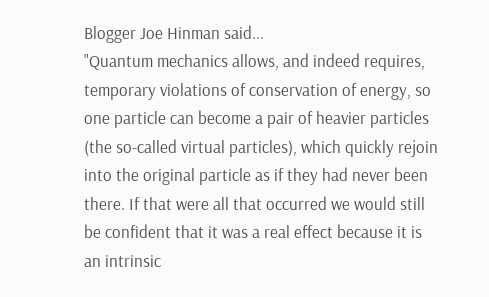Blogger Joe Hinman said...
"Quantum mechanics allows, and indeed requires, temporary violations of conservation of energy, so one particle can become a pair of heavier particles (the so-called virtual particles), which quickly rejoin into the original particle as if they had never been there. If that were all that occurred we would still be confident that it was a real effect because it is an intrinsic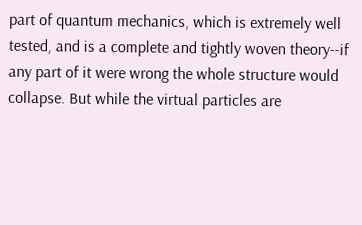part of quantum mechanics, which is extremely well tested, and is a complete and tightly woven theory--if any part of it were wrong the whole structure would collapse. But while the virtual particles are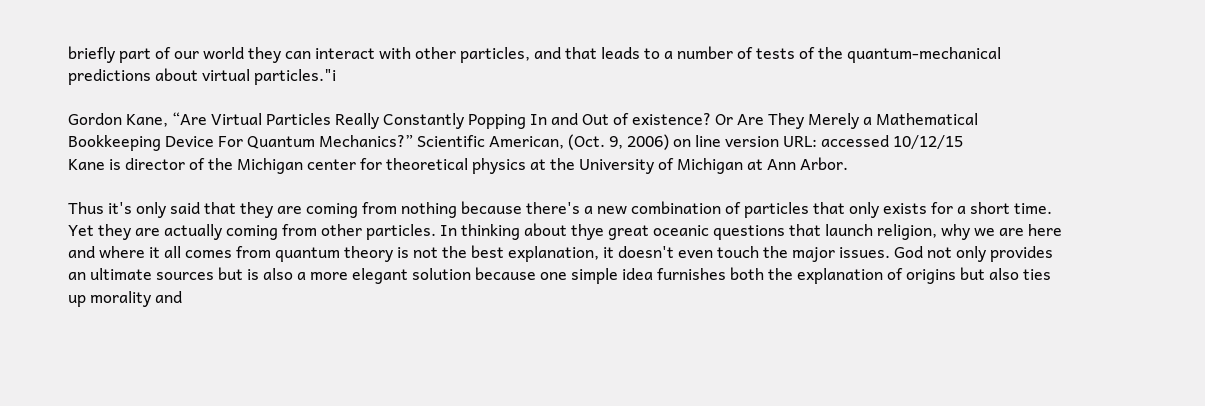briefly part of our world they can interact with other particles, and that leads to a number of tests of the quantum-mechanical predictions about virtual particles."i

Gordon Kane, “Are Virtual Particles Really Constantly Popping In and Out of existence? Or Are They Merely a Mathematical Bookkeeping Device For Quantum Mechanics?” Scientific American, (Oct. 9, 2006) on line version URL: accessed 10/12/15
Kane is director of the Michigan center for theoretical physics at the University of Michigan at Ann Arbor.

Thus it's only said that they are coming from nothing because there's a new combination of particles that only exists for a short time. Yet they are actually coming from other particles. In thinking about thye great oceanic questions that launch religion, why we are here and where it all comes from quantum theory is not the best explanation, it doesn't even touch the major issues. God not only provides an ultimate sources but is also a more elegant solution because one simple idea furnishes both the explanation of origins but also ties up morality and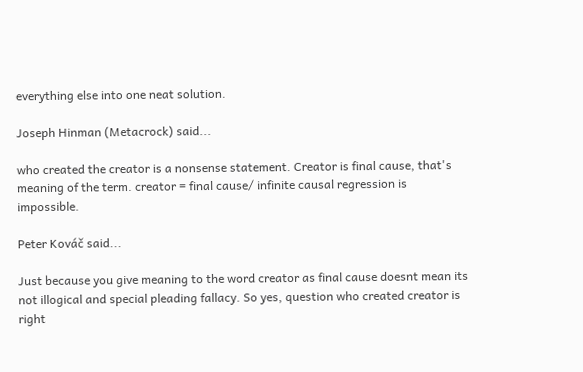everything else into one neat solution.

Joseph Hinman (Metacrock) said...

who created the creator is a nonsense statement. Creator is final cause, that's meaning of the term. creator = final cause/ infinite causal regression is impossible.

Peter Kováč said...

Just because you give meaning to the word creator as final cause doesnt mean its not illogical and special pleading fallacy. So yes, question who created creator is right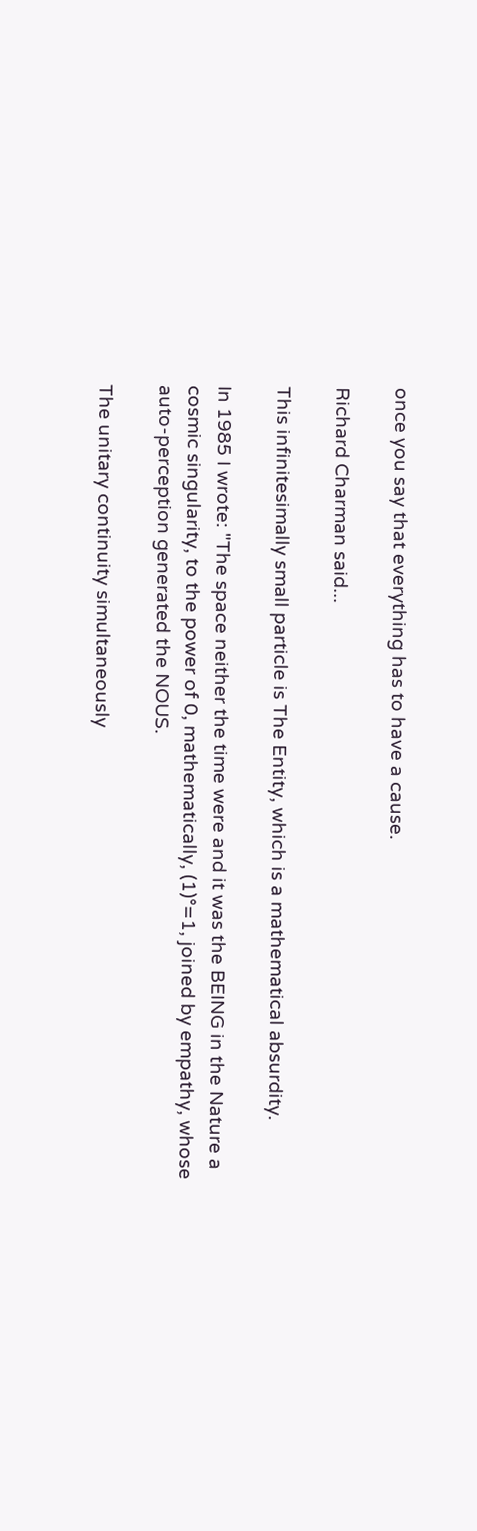once you say that everything has to have a cause.

Richard Charman said...

This infinitesimally small particle is The Entity, which is a mathematical absurdity.

In 1985 I wrote: "The space neither the time were and it was the BEING in the Nature a cosmic singularity, to the power of 0, mathematically, (1)°=1, joined by empathy, whose auto-perception generated the NOUS.

The unitary continuity simultaneously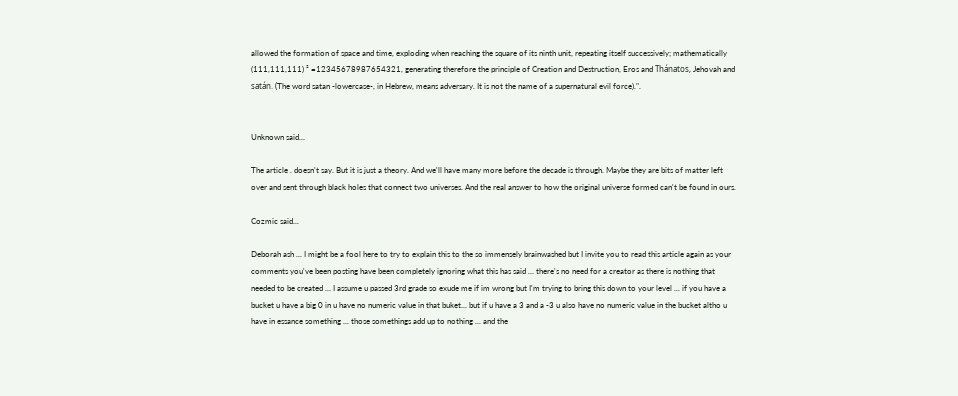allowed the formation of space and time, exploding when reaching the square of its ninth unit, repeating itself successively; mathematically (111,111,111) ² =12345678987654321, generating therefore the principle of Creation and Destruction, Eros and Thánatos, Jehovah and satán. (The word satan -lowercase-, in Hebrew, means adversary. It is not the name of a supernatural evil force).".


Unknown said...

The article . doesn't say. But it is just a theory. And we'll have many more before the decade is through. Maybe they are bits of matter left over and sent through black holes that connect two universes. And the real answer to how the original universe formed can't be found in ours.

Cozmic said...

Deborah ash ... I might be a fool here to try to explain this to the so immensely brainwashed but I invite you to read this article again as your comments you've been posting have been completely ignoring what this has said ... there's no need for a creator as there is nothing that needed to be created ... I assume u passed 3rd grade so exude me if im wrong but I'm trying to bring this down to your level ... if you have a bucket u have a big 0 in u have no numeric value in that buket... but if u have a 3 and a -3 u also have no numeric value in the bucket altho u have in essance something ... those somethings add up to nothing ... and the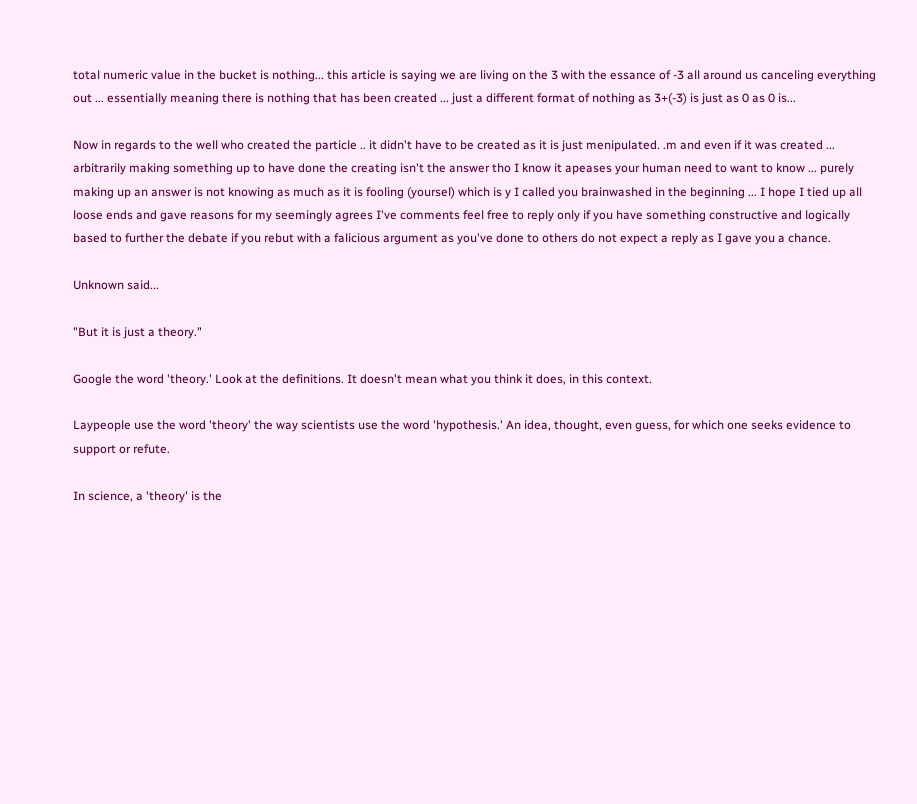total numeric value in the bucket is nothing... this article is saying we are living on the 3 with the essance of -3 all around us canceling everything out ... essentially meaning there is nothing that has been created ... just a different format of nothing as 3+(-3) is just as 0 as 0 is...

Now in regards to the well who created the particle .. it didn't have to be created as it is just menipulated. .m and even if it was created ... arbitrarily making something up to have done the creating isn't the answer tho I know it apeases your human need to want to know ... purely making up an answer is not knowing as much as it is fooling (yoursel) which is y I called you brainwashed in the beginning ... I hope I tied up all loose ends and gave reasons for my seemingly agrees I've comments feel free to reply only if you have something constructive and logically based to further the debate if you rebut with a falicious argument as you've done to others do not expect a reply as I gave you a chance.

Unknown said...

"But it is just a theory."

Google the word 'theory.' Look at the definitions. It doesn't mean what you think it does, in this context.

Laypeople use the word 'theory' the way scientists use the word 'hypothesis.' An idea, thought, even guess, for which one seeks evidence to support or refute.

In science, a 'theory' is the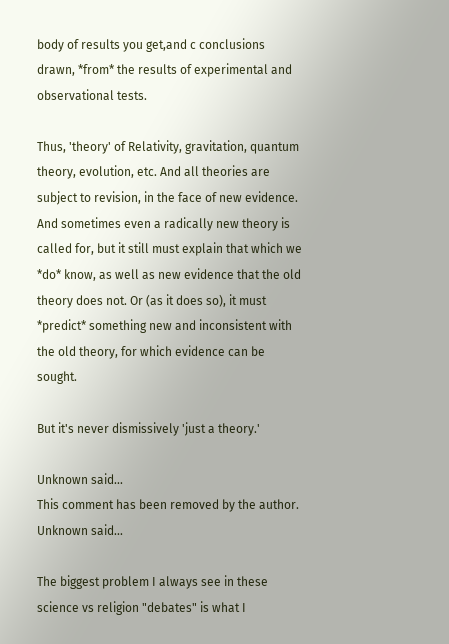body of results you get,and c conclusions drawn, *from* the results of experimental and observational tests.

Thus, 'theory' of Relativity, gravitation, quantum theory, evolution, etc. And all theories are subject to revision, in the face of new evidence. And sometimes even a radically new theory is called for, but it still must explain that which we *do* know, as well as new evidence that the old theory does not. Or (as it does so), it must *predict* something new and inconsistent with the old theory, for which evidence can be sought.

But it's never dismissively 'just a theory.'

Unknown said...
This comment has been removed by the author.
Unknown said...

The biggest problem I always see in these science vs religion "debates" is what I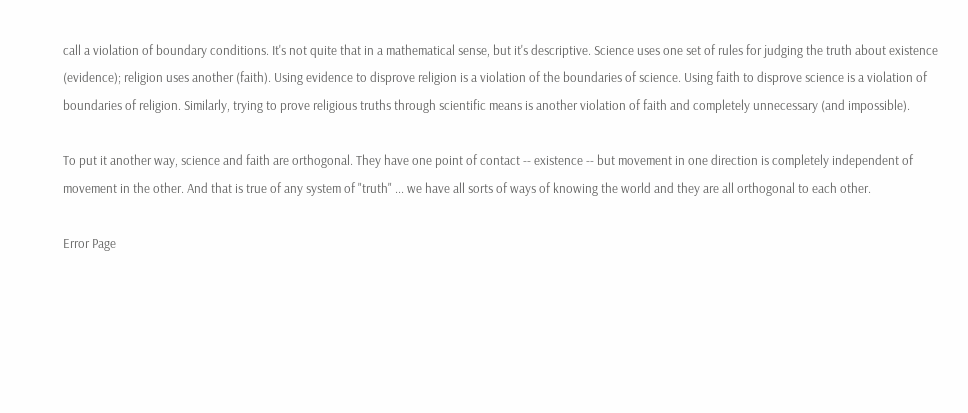call a violation of boundary conditions. It's not quite that in a mathematical sense, but it's descriptive. Science uses one set of rules for judging the truth about existence (evidence); religion uses another (faith). Using evidence to disprove religion is a violation of the boundaries of science. Using faith to disprove science is a violation of boundaries of religion. Similarly, trying to prove religious truths through scientific means is another violation of faith and completely unnecessary (and impossible).

To put it another way, science and faith are orthogonal. They have one point of contact -- existence -- but movement in one direction is completely independent of movement in the other. And that is true of any system of "truth" ... we have all sorts of ways of knowing the world and they are all orthogonal to each other.

Error Page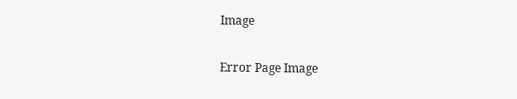Image

Error Page Image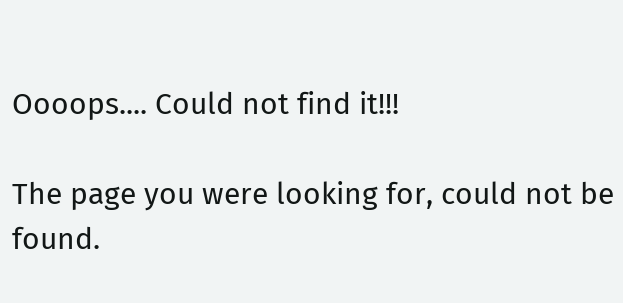Oooops.... Could not find it!!!

The page you were looking for, could not be found.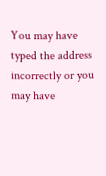You may have typed the address incorrectly or you may have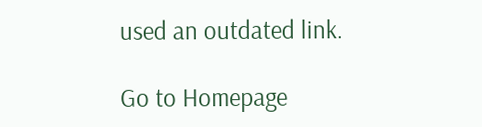used an outdated link.

Go to Homepage